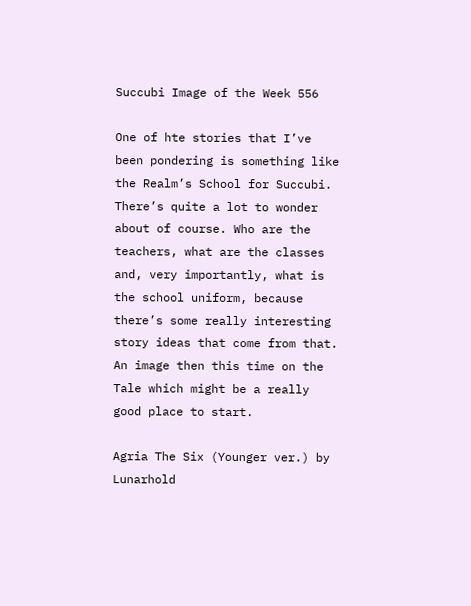Succubi Image of the Week 556

One of hte stories that I’ve been pondering is something like the Realm’s School for Succubi. There’s quite a lot to wonder about of course. Who are the teachers, what are the classes and, very importantly, what is the school uniform, because there’s some really interesting story ideas that come from that. An image then this time on the Tale which might be a really good place to start.

Agria The Six (Younger ver.) by Lunarhold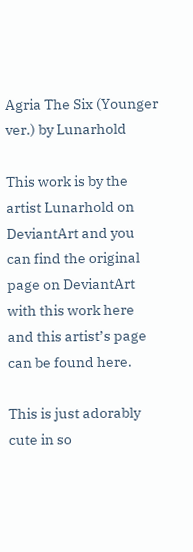Agria The Six (Younger ver.) by Lunarhold

This work is by the artist Lunarhold on DeviantArt and you can find the original page on DeviantArt with this work here and this artist’s page can be found here.

This is just adorably cute in so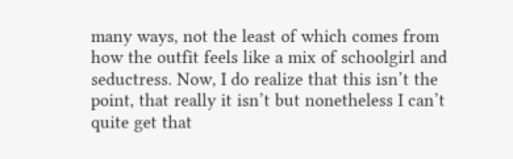many ways, not the least of which comes from how the outfit feels like a mix of schoolgirl and seductress. Now, I do realize that this isn’t the point, that really it isn’t but nonetheless I can’t quite get that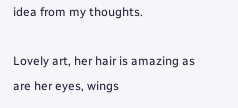idea from my thoughts.

Lovely art, her hair is amazing as are her eyes, wings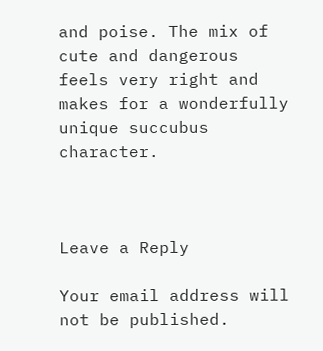and poise. The mix of cute and dangerous feels very right and makes for a wonderfully unique succubus character.



Leave a Reply

Your email address will not be published.